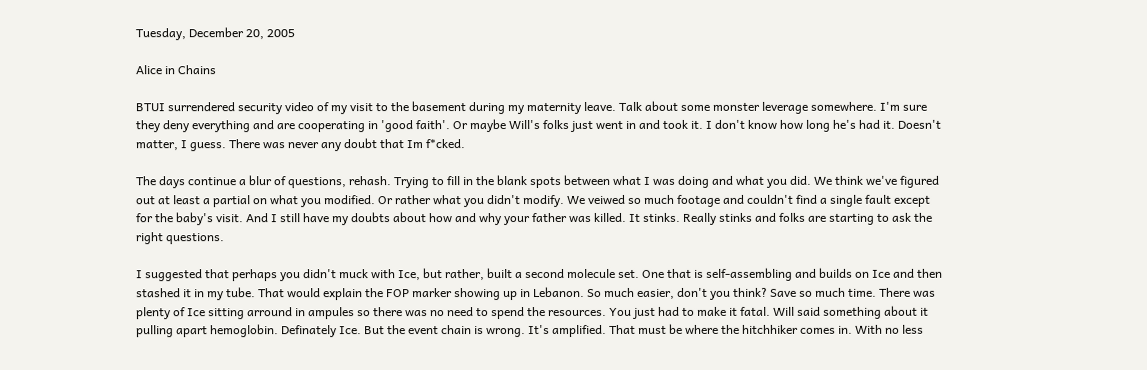Tuesday, December 20, 2005

Alice in Chains

BTUI surrendered security video of my visit to the basement during my maternity leave. Talk about some monster leverage somewhere. I'm sure they deny everything and are cooperating in 'good faith'. Or maybe Will's folks just went in and took it. I don't know how long he's had it. Doesn't matter, I guess. There was never any doubt that Im f*cked.

The days continue a blur of questions, rehash. Trying to fill in the blank spots between what I was doing and what you did. We think we've figured out at least a partial on what you modified. Or rather what you didn't modify. We veiwed so much footage and couldn't find a single fault except for the baby's visit. And I still have my doubts about how and why your father was killed. It stinks. Really stinks and folks are starting to ask the right questions.

I suggested that perhaps you didn't muck with Ice, but rather, built a second molecule set. One that is self-assembling and builds on Ice and then stashed it in my tube. That would explain the FOP marker showing up in Lebanon. So much easier, don't you think? Save so much time. There was plenty of Ice sitting arround in ampules so there was no need to spend the resources. You just had to make it fatal. Will said something about it pulling apart hemoglobin. Definately Ice. But the event chain is wrong. It's amplified. That must be where the hitchhiker comes in. With no less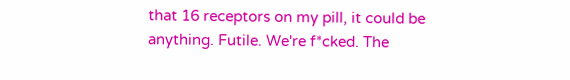that 16 receptors on my pill, it could be anything. Futile. We're f*cked. The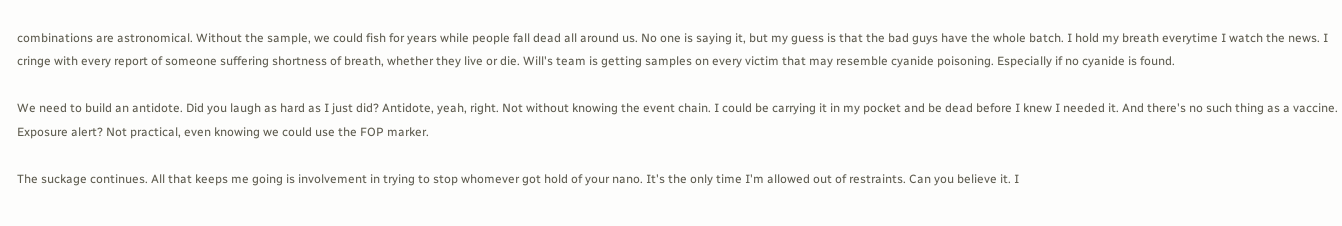combinations are astronomical. Without the sample, we could fish for years while people fall dead all around us. No one is saying it, but my guess is that the bad guys have the whole batch. I hold my breath everytime I watch the news. I cringe with every report of someone suffering shortness of breath, whether they live or die. Will's team is getting samples on every victim that may resemble cyanide poisoning. Especially if no cyanide is found.

We need to build an antidote. Did you laugh as hard as I just did? Antidote, yeah, right. Not without knowing the event chain. I could be carrying it in my pocket and be dead before I knew I needed it. And there's no such thing as a vaccine. Exposure alert? Not practical, even knowing we could use the FOP marker.

The suckage continues. All that keeps me going is involvement in trying to stop whomever got hold of your nano. It's the only time I'm allowed out of restraints. Can you believe it. I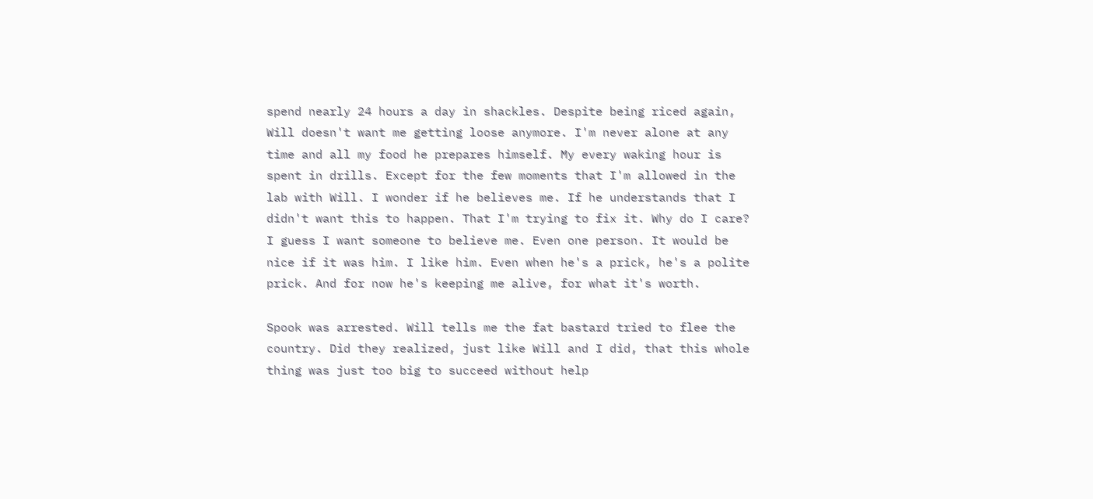spend nearly 24 hours a day in shackles. Despite being riced again, Will doesn't want me getting loose anymore. I'm never alone at any time and all my food he prepares himself. My every waking hour is spent in drills. Except for the few moments that I'm allowed in the lab with Will. I wonder if he believes me. If he understands that I didn't want this to happen. That I'm trying to fix it. Why do I care? I guess I want someone to believe me. Even one person. It would be nice if it was him. I like him. Even when he's a prick, he's a polite prick. And for now he's keeping me alive, for what it's worth.

Spook was arrested. Will tells me the fat bastard tried to flee the country. Did they realized, just like Will and I did, that this whole thing was just too big to succeed without help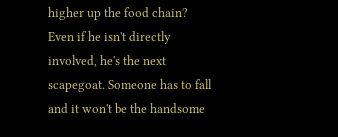higher up the food chain? Even if he isn't directly involved, he's the next scapegoat. Someone has to fall and it won't be the handsome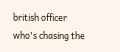british officer who's chasing the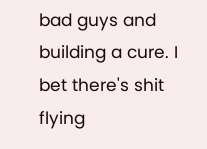bad guys and building a cure. I bet there's shit flying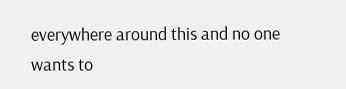everywhere around this and no one wants to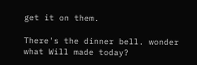get it on them.

There's the dinner bell. wonder what Will made today?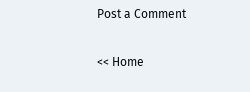Post a Comment

<< Home